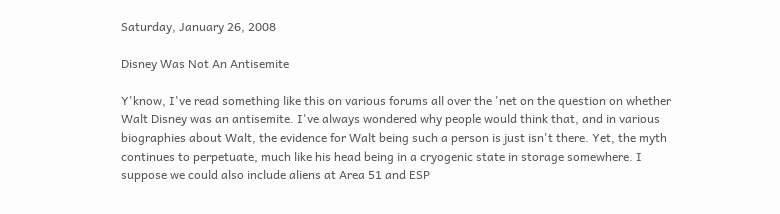Saturday, January 26, 2008

Disney Was Not An Antisemite

Y'know, I've read something like this on various forums all over the 'net on the question on whether Walt Disney was an antisemite. I've always wondered why people would think that, and in various biographies about Walt, the evidence for Walt being such a person is just isn't there. Yet, the myth continues to perpetuate, much like his head being in a cryogenic state in storage somewhere. I suppose we could also include aliens at Area 51 and ESP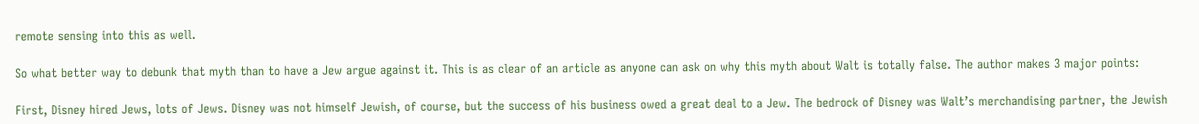remote sensing into this as well.

So what better way to debunk that myth than to have a Jew argue against it. This is as clear of an article as anyone can ask on why this myth about Walt is totally false. The author makes 3 major points:

First, Disney hired Jews, lots of Jews. Disney was not himself Jewish, of course, but the success of his business owed a great deal to a Jew. The bedrock of Disney was Walt’s merchandising partner, the Jewish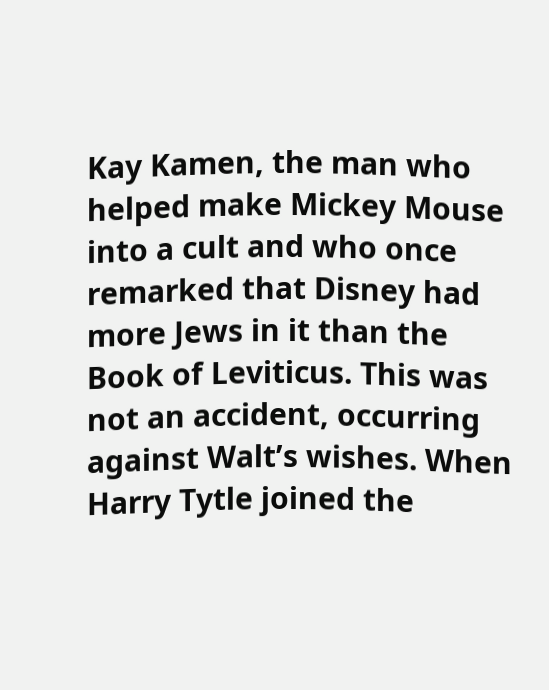Kay Kamen, the man who helped make Mickey Mouse into a cult and who once remarked that Disney had more Jews in it than the Book of Leviticus. This was not an accident, occurring against Walt’s wishes. When Harry Tytle joined the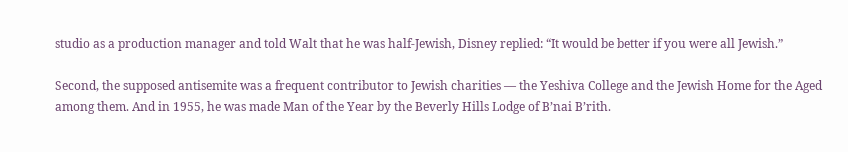studio as a production manager and told Walt that he was half-Jewish, Disney replied: “It would be better if you were all Jewish.”

Second, the supposed antisemite was a frequent contributor to Jewish charities — the Yeshiva College and the Jewish Home for the Aged among them. And in 1955, he was made Man of the Year by the Beverly Hills Lodge of B’nai B’rith.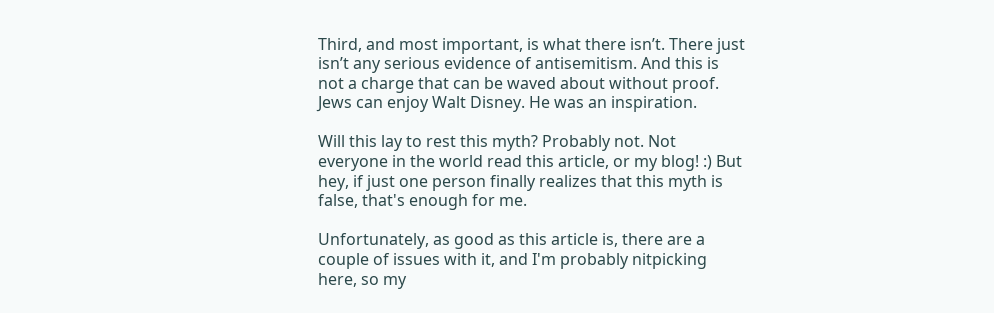Third, and most important, is what there isn’t. There just isn’t any serious evidence of antisemitism. And this is not a charge that can be waved about without proof. Jews can enjoy Walt Disney. He was an inspiration.

Will this lay to rest this myth? Probably not. Not everyone in the world read this article, or my blog! :) But hey, if just one person finally realizes that this myth is false, that's enough for me.

Unfortunately, as good as this article is, there are a couple of issues with it, and I'm probably nitpicking here, so my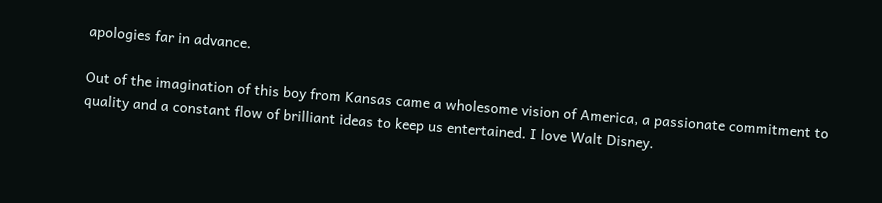apologies far in advance.

Out of the imagination of this boy from Kansas came a wholesome vision of America, a passionate commitment to quality and a constant flow of brilliant ideas to keep us entertained. I love Walt Disney.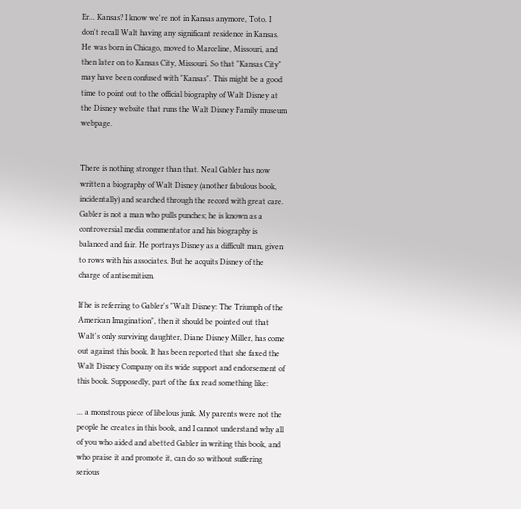Er... Kansas? I know we're not in Kansas anymore, Toto. I don't recall Walt having any significant residence in Kansas. He was born in Chicago, moved to Marceline, Missouri, and then later on to Kansas City, Missouri. So that "Kansas City" may have been confused with "Kansas". This might be a good time to point out to the official biography of Walt Disney at the Disney website that runs the Walt Disney Family museum webpage.


There is nothing stronger than that. Neal Gabler has now written a biography of Walt Disney (another fabulous book, incidentally) and searched through the record with great care. Gabler is not a man who pulls punches; he is known as a controversial media commentator and his biography is balanced and fair. He portrays Disney as a difficult man, given to rows with his associates. But he acquits Disney of the charge of antisemitism.

If he is referring to Gabler's "Walt Disney: The Triumph of the American Imagination", then it should be pointed out that Walt's only surviving daughter, Diane Disney Miller, has come out against this book. It has been reported that she faxed the Walt Disney Company on its wide support and endorsement of this book. Supposedly, part of the fax read something like:

... a monstrous piece of libelous junk. My parents were not the people he creates in this book, and I cannot understand why all of you who aided and abetted Gabler in writing this book, and who praise it and promote it, can do so without suffering serious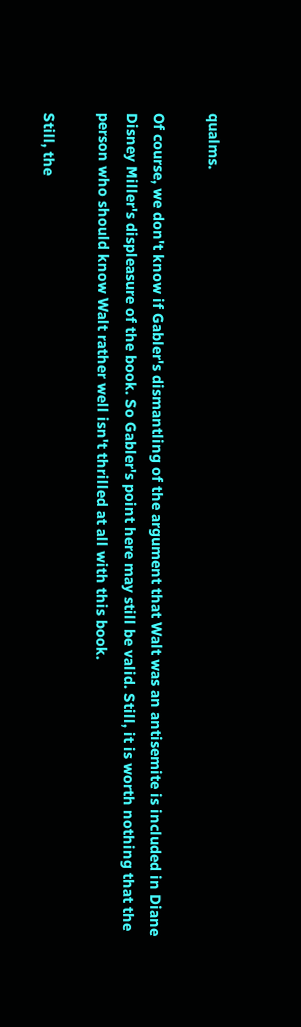qualms.

Of course, we don't know if Gabler's dismantling of the argument that Walt was an antisemite is included in Diane Disney Miller's displeasure of the book. So Gabler's point here may still be valid. Still, it is worth nothing that the person who should know Walt rather well isn't thrilled at all with this book.

Still, the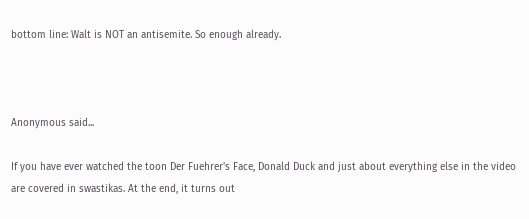bottom line: Walt is NOT an antisemite. So enough already.



Anonymous said...

If you have ever watched the toon Der Fuehrer's Face, Donald Duck and just about everything else in the video are covered in swastikas. At the end, it turns out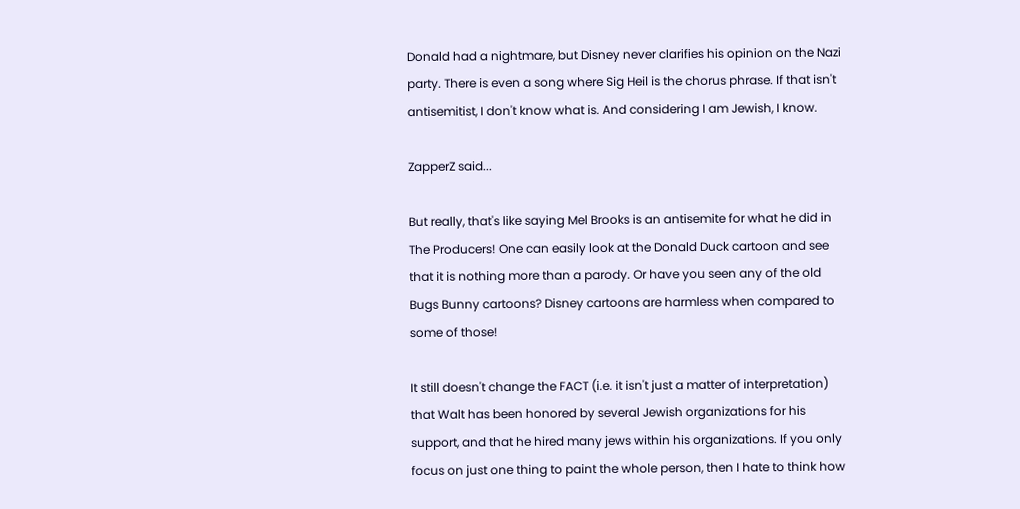Donald had a nightmare, but Disney never clarifies his opinion on the Nazi party. There is even a song where Sig Heil is the chorus phrase. If that isn't antisemitist, I don't know what is. And considering I am Jewish, I know.

ZapperZ said...

But really, that's like saying Mel Brooks is an antisemite for what he did in The Producers! One can easily look at the Donald Duck cartoon and see that it is nothing more than a parody. Or have you seen any of the old Bugs Bunny cartoons? Disney cartoons are harmless when compared to some of those!

It still doesn't change the FACT (i.e. it isn't just a matter of interpretation) that Walt has been honored by several Jewish organizations for his support, and that he hired many jews within his organizations. If you only focus on just one thing to paint the whole person, then I hate to think how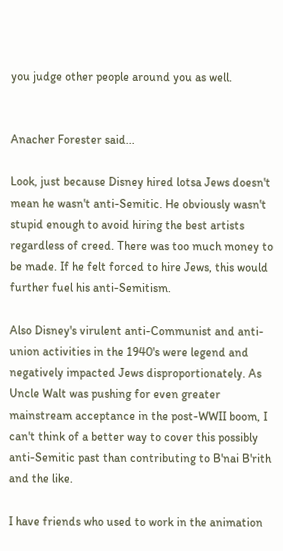you judge other people around you as well.


Anacher Forester said...

Look, just because Disney hired lotsa Jews doesn't mean he wasn't anti-Semitic. He obviously wasn't stupid enough to avoid hiring the best artists regardless of creed. There was too much money to be made. If he felt forced to hire Jews, this would further fuel his anti-Semitism.

Also Disney's virulent anti-Communist and anti-union activities in the 1940's were legend and negatively impacted Jews disproportionately. As Uncle Walt was pushing for even greater mainstream acceptance in the post-WWII boom, I can't think of a better way to cover this possibly anti-Semitic past than contributing to B'nai B'rith and the like.

I have friends who used to work in the animation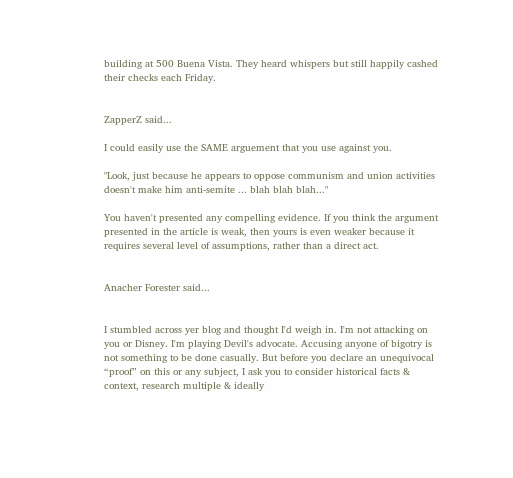building at 500 Buena Vista. They heard whispers but still happily cashed their checks each Friday.


ZapperZ said...

I could easily use the SAME arguement that you use against you.

"Look, just because he appears to oppose communism and union activities doesn't make him anti-semite ... blah blah blah..."

You haven't presented any compelling evidence. If you think the argument presented in the article is weak, then yours is even weaker because it requires several level of assumptions, rather than a direct act.


Anacher Forester said...


I stumbled across yer blog and thought I'd weigh in. I'm not attacking on you or Disney. I'm playing Devil's advocate. Accusing anyone of bigotry is not something to be done casually. But before you declare an unequivocal “proof” on this or any subject, I ask you to consider historical facts & context, research multiple & ideally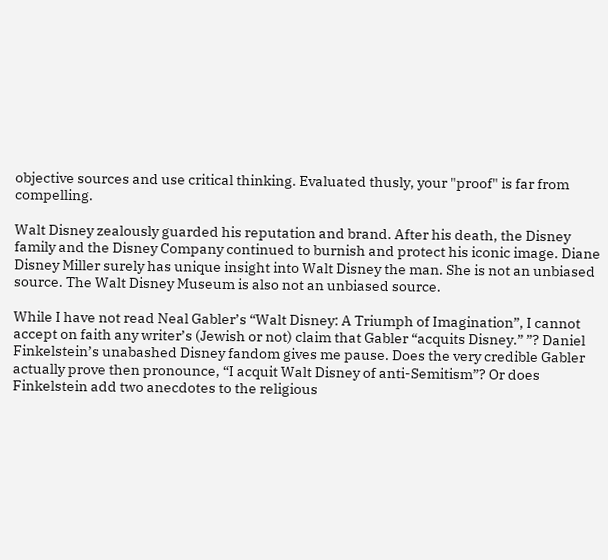objective sources and use critical thinking. Evaluated thusly, your "proof" is far from compelling.

Walt Disney zealously guarded his reputation and brand. After his death, the Disney family and the Disney Company continued to burnish and protect his iconic image. Diane Disney Miller surely has unique insight into Walt Disney the man. She is not an unbiased source. The Walt Disney Museum is also not an unbiased source.

While I have not read Neal Gabler’s “Walt Disney: A Triumph of Imagination”, I cannot accept on faith any writer’s (Jewish or not) claim that Gabler “acquits Disney.” ”? Daniel Finkelstein’s unabashed Disney fandom gives me pause. Does the very credible Gabler actually prove then pronounce, “I acquit Walt Disney of anti-Semitism”? Or does Finkelstein add two anecdotes to the religious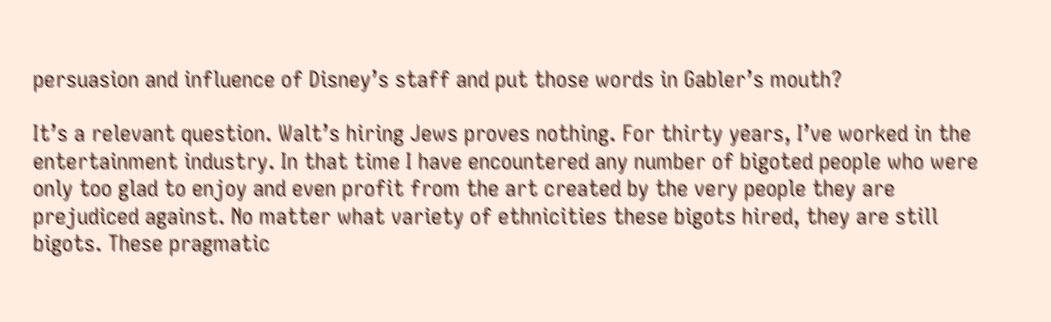persuasion and influence of Disney’s staff and put those words in Gabler’s mouth?

It’s a relevant question. Walt’s hiring Jews proves nothing. For thirty years, I’ve worked in the entertainment industry. In that time I have encountered any number of bigoted people who were only too glad to enjoy and even profit from the art created by the very people they are prejudiced against. No matter what variety of ethnicities these bigots hired, they are still bigots. These pragmatic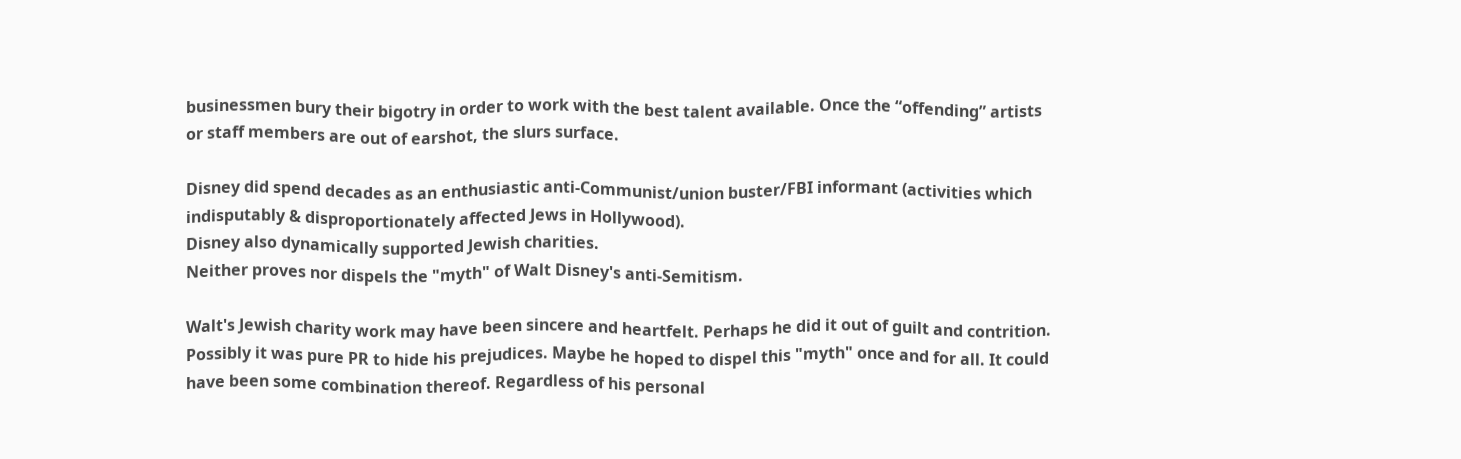businessmen bury their bigotry in order to work with the best talent available. Once the “offending” artists or staff members are out of earshot, the slurs surface.

Disney did spend decades as an enthusiastic anti-Communist/union buster/FBI informant (activities which indisputably & disproportionately affected Jews in Hollywood).
Disney also dynamically supported Jewish charities.
Neither proves nor dispels the "myth" of Walt Disney's anti-Semitism.

Walt's Jewish charity work may have been sincere and heartfelt. Perhaps he did it out of guilt and contrition. Possibly it was pure PR to hide his prejudices. Maybe he hoped to dispel this "myth" once and for all. It could have been some combination thereof. Regardless of his personal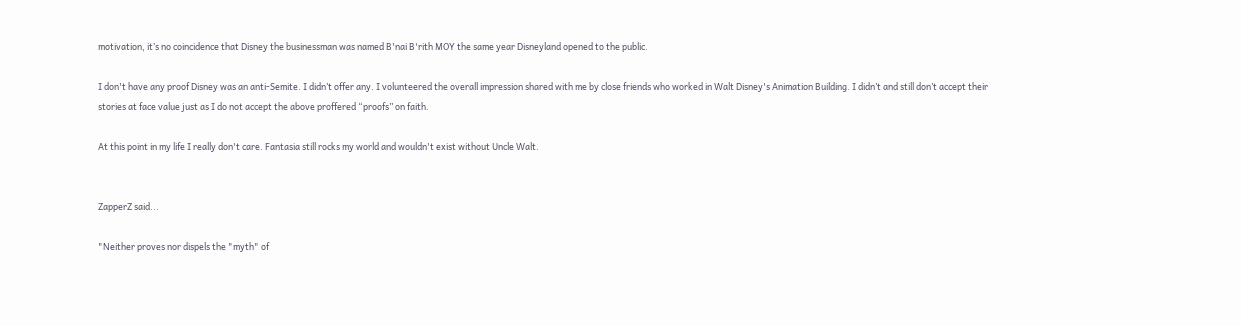motivation, it’s no coincidence that Disney the businessman was named B'nai B'rith MOY the same year Disneyland opened to the public.

I don't have any proof Disney was an anti-Semite. I didn’t offer any. I volunteered the overall impression shared with me by close friends who worked in Walt Disney's Animation Building. I didn’t and still don’t accept their stories at face value just as I do not accept the above proffered “proofs” on faith.

At this point in my life I really don't care. Fantasia still rocks my world and wouldn't exist without Uncle Walt.


ZapperZ said...

"Neither proves nor dispels the "myth" of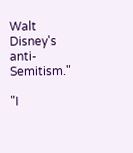Walt Disney's anti-Semitism."

"I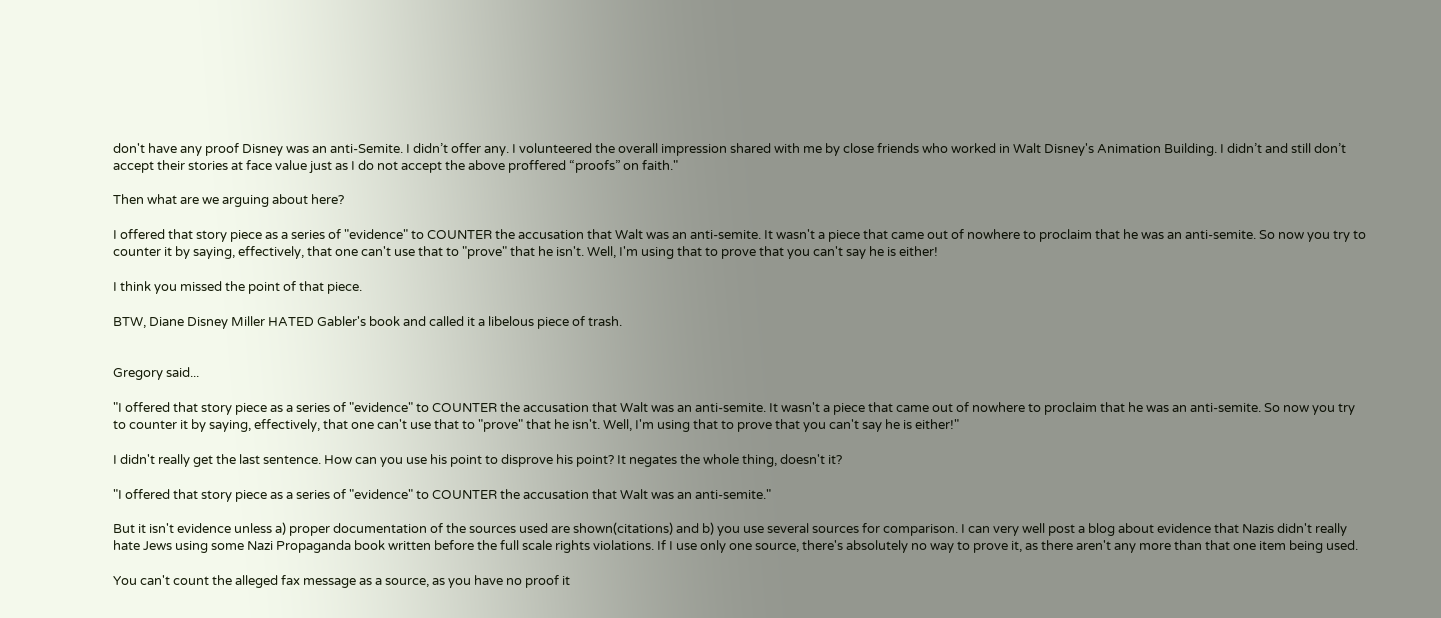don't have any proof Disney was an anti-Semite. I didn’t offer any. I volunteered the overall impression shared with me by close friends who worked in Walt Disney's Animation Building. I didn’t and still don’t accept their stories at face value just as I do not accept the above proffered “proofs” on faith."

Then what are we arguing about here?

I offered that story piece as a series of "evidence" to COUNTER the accusation that Walt was an anti-semite. It wasn't a piece that came out of nowhere to proclaim that he was an anti-semite. So now you try to counter it by saying, effectively, that one can't use that to "prove" that he isn't. Well, I'm using that to prove that you can't say he is either!

I think you missed the point of that piece.

BTW, Diane Disney Miller HATED Gabler's book and called it a libelous piece of trash.


Gregory said...

"I offered that story piece as a series of "evidence" to COUNTER the accusation that Walt was an anti-semite. It wasn't a piece that came out of nowhere to proclaim that he was an anti-semite. So now you try to counter it by saying, effectively, that one can't use that to "prove" that he isn't. Well, I'm using that to prove that you can't say he is either!"

I didn't really get the last sentence. How can you use his point to disprove his point? It negates the whole thing, doesn't it?

"I offered that story piece as a series of "evidence" to COUNTER the accusation that Walt was an anti-semite."

But it isn't evidence unless a) proper documentation of the sources used are shown(citations) and b) you use several sources for comparison. I can very well post a blog about evidence that Nazis didn't really hate Jews using some Nazi Propaganda book written before the full scale rights violations. If I use only one source, there's absolutely no way to prove it, as there aren't any more than that one item being used.

You can't count the alleged fax message as a source, as you have no proof it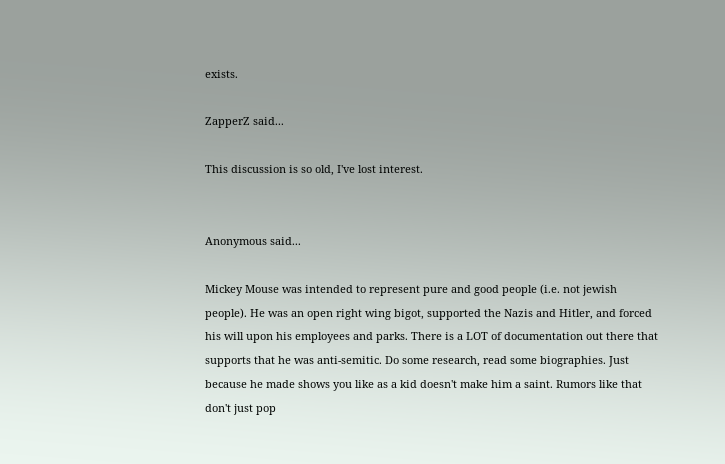exists.

ZapperZ said...

This discussion is so old, I've lost interest.


Anonymous said...

Mickey Mouse was intended to represent pure and good people (i.e. not jewish people). He was an open right wing bigot, supported the Nazis and Hitler, and forced his will upon his employees and parks. There is a LOT of documentation out there that supports that he was anti-semitic. Do some research, read some biographies. Just because he made shows you like as a kid doesn't make him a saint. Rumors like that don't just pop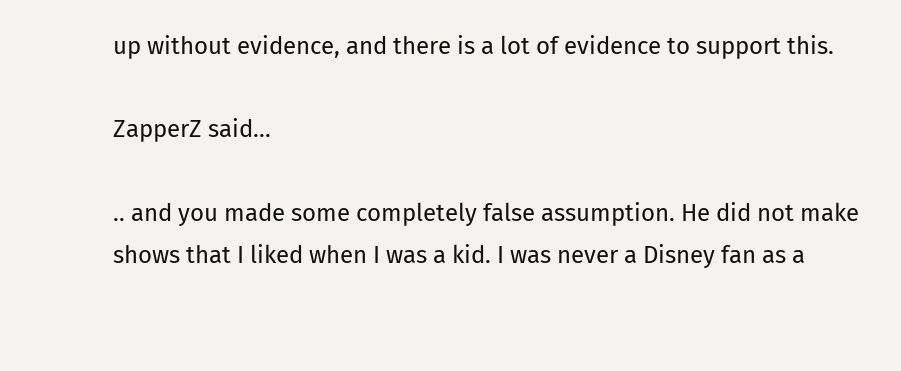up without evidence, and there is a lot of evidence to support this.

ZapperZ said...

.. and you made some completely false assumption. He did not make shows that I liked when I was a kid. I was never a Disney fan as a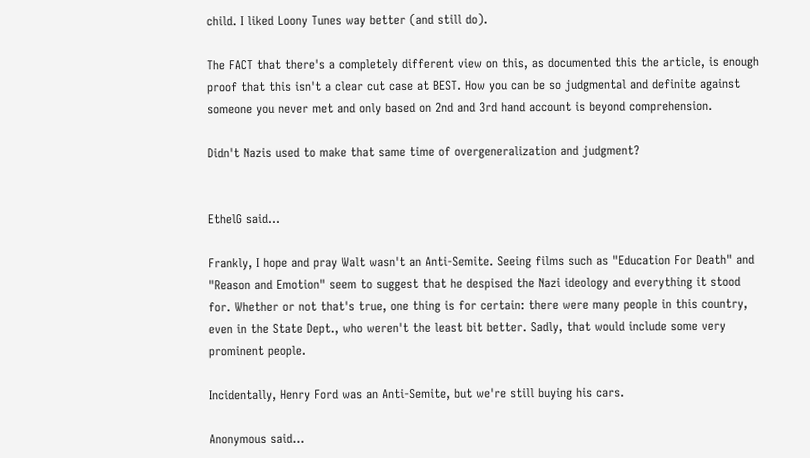child. I liked Loony Tunes way better (and still do).

The FACT that there's a completely different view on this, as documented this the article, is enough proof that this isn't a clear cut case at BEST. How you can be so judgmental and definite against someone you never met and only based on 2nd and 3rd hand account is beyond comprehension.

Didn't Nazis used to make that same time of overgeneralization and judgment?


EthelG said...

Frankly, I hope and pray Walt wasn't an Anti-Semite. Seeing films such as "Education For Death" and "Reason and Emotion" seem to suggest that he despised the Nazi ideology and everything it stood for. Whether or not that's true, one thing is for certain: there were many people in this country, even in the State Dept., who weren't the least bit better. Sadly, that would include some very prominent people.

Incidentally, Henry Ford was an Anti-Semite, but we're still buying his cars.

Anonymous said...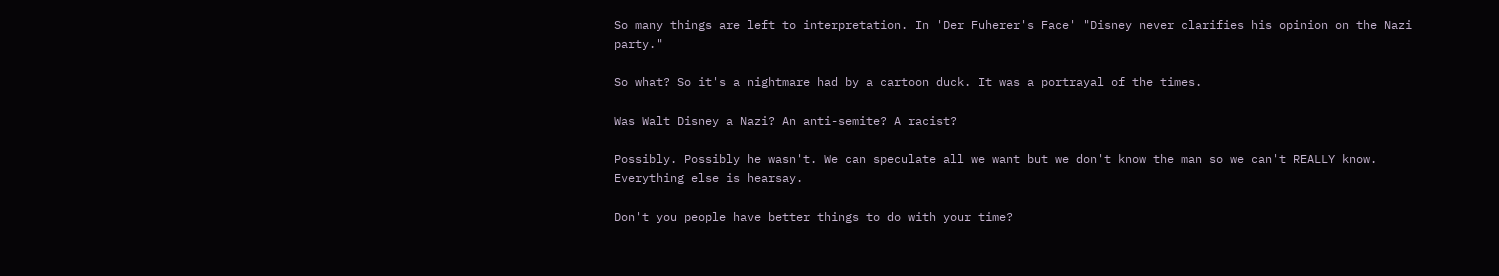So many things are left to interpretation. In 'Der Fuherer's Face' "Disney never clarifies his opinion on the Nazi party."

So what? So it's a nightmare had by a cartoon duck. It was a portrayal of the times.

Was Walt Disney a Nazi? An anti-semite? A racist?

Possibly. Possibly he wasn't. We can speculate all we want but we don't know the man so we can't REALLY know. Everything else is hearsay.

Don't you people have better things to do with your time?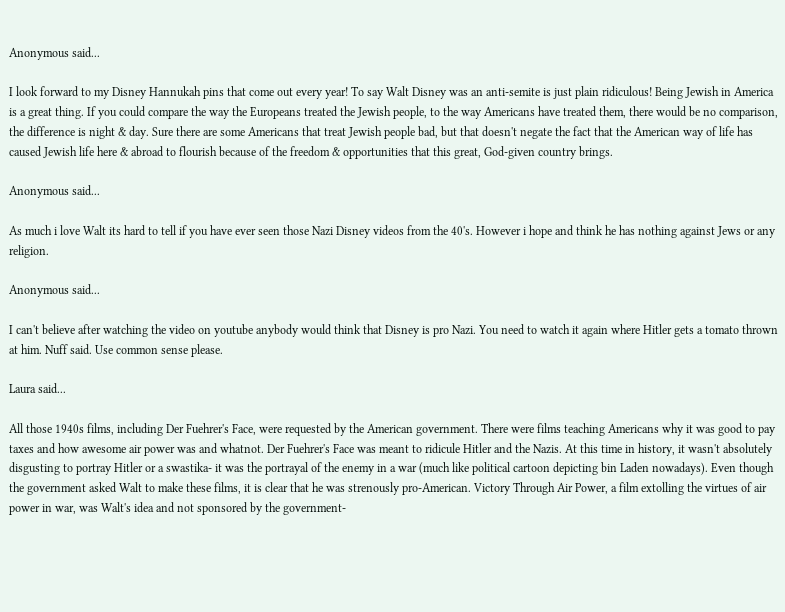Anonymous said...

I look forward to my Disney Hannukah pins that come out every year! To say Walt Disney was an anti-semite is just plain ridiculous! Being Jewish in America is a great thing. If you could compare the way the Europeans treated the Jewish people, to the way Americans have treated them, there would be no comparison, the difference is night & day. Sure there are some Americans that treat Jewish people bad, but that doesn't negate the fact that the American way of life has caused Jewish life here & abroad to flourish because of the freedom & opportunities that this great, God-given country brings.

Anonymous said...

As much i love Walt its hard to tell if you have ever seen those Nazi Disney videos from the 40's. However i hope and think he has nothing against Jews or any religion.

Anonymous said...

I can't believe after watching the video on youtube anybody would think that Disney is pro Nazi. You need to watch it again where Hitler gets a tomato thrown at him. Nuff said. Use common sense please.

Laura said...

All those 1940s films, including Der Fuehrer's Face, were requested by the American government. There were films teaching Americans why it was good to pay taxes and how awesome air power was and whatnot. Der Fuehrer's Face was meant to ridicule Hitler and the Nazis. At this time in history, it wasn't absolutely disgusting to portray Hitler or a swastika- it was the portrayal of the enemy in a war (much like political cartoon depicting bin Laden nowadays). Even though the government asked Walt to make these films, it is clear that he was strenously pro-American. Victory Through Air Power, a film extolling the virtues of air power in war, was Walt's idea and not sponsored by the government-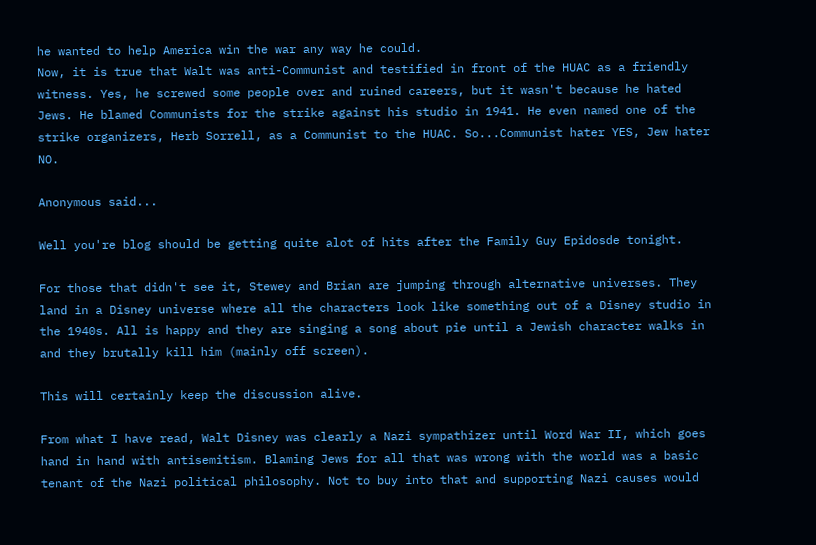he wanted to help America win the war any way he could.
Now, it is true that Walt was anti-Communist and testified in front of the HUAC as a friendly witness. Yes, he screwed some people over and ruined careers, but it wasn't because he hated Jews. He blamed Communists for the strike against his studio in 1941. He even named one of the strike organizers, Herb Sorrell, as a Communist to the HUAC. So...Communist hater YES, Jew hater NO.

Anonymous said...

Well you're blog should be getting quite alot of hits after the Family Guy Epidosde tonight.

For those that didn't see it, Stewey and Brian are jumping through alternative universes. They land in a Disney universe where all the characters look like something out of a Disney studio in the 1940s. All is happy and they are singing a song about pie until a Jewish character walks in and they brutally kill him (mainly off screen).

This will certainly keep the discussion alive.

From what I have read, Walt Disney was clearly a Nazi sympathizer until Word War II, which goes hand in hand with antisemitism. Blaming Jews for all that was wrong with the world was a basic tenant of the Nazi political philosophy. Not to buy into that and supporting Nazi causes would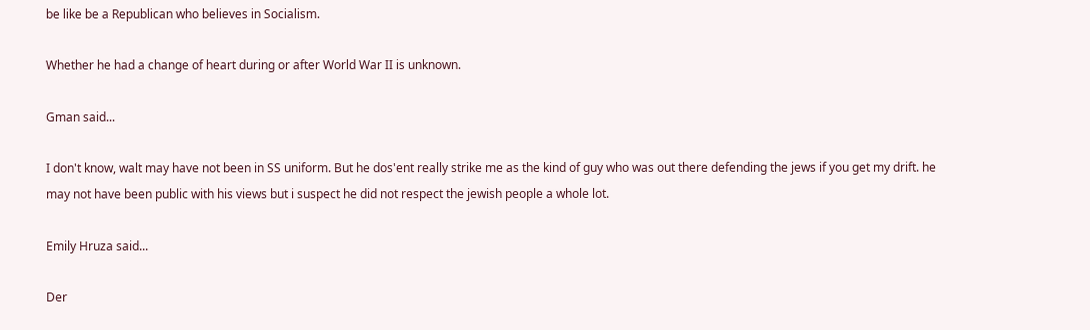be like be a Republican who believes in Socialism.

Whether he had a change of heart during or after World War II is unknown.

Gman said...

I don't know, walt may have not been in SS uniform. But he dos'ent really strike me as the kind of guy who was out there defending the jews if you get my drift. he may not have been public with his views but i suspect he did not respect the jewish people a whole lot.

Emily Hruza said...

Der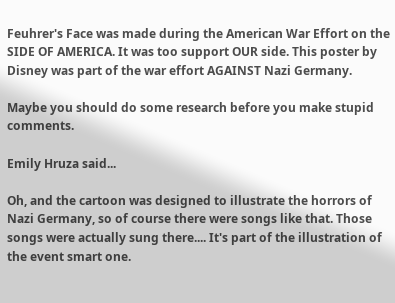Feuhrer's Face was made during the American War Effort on the SIDE OF AMERICA. It was too support OUR side. This poster by Disney was part of the war effort AGAINST Nazi Germany.

Maybe you should do some research before you make stupid comments.

Emily Hruza said...

Oh, and the cartoon was designed to illustrate the horrors of Nazi Germany, so of course there were songs like that. Those songs were actually sung there.... It's part of the illustration of the event smart one.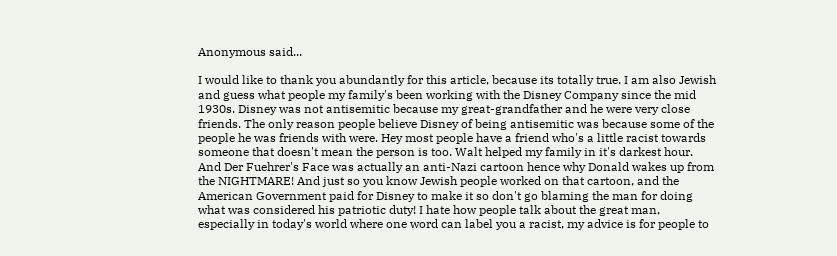Anonymous said...

I would like to thank you abundantly for this article, because its totally true. I am also Jewish and guess what people my family's been working with the Disney Company since the mid 1930s. Disney was not antisemitic because my great-grandfather and he were very close friends. The only reason people believe Disney of being antisemitic was because some of the people he was friends with were. Hey most people have a friend who's a little racist towards someone that doesn't mean the person is too. Walt helped my family in it's darkest hour. And Der Fuehrer's Face was actually an anti-Nazi cartoon hence why Donald wakes up from the NIGHTMARE! And just so you know Jewish people worked on that cartoon, and the American Government paid for Disney to make it so don't go blaming the man for doing what was considered his patriotic duty! I hate how people talk about the great man, especially in today's world where one word can label you a racist, my advice is for people to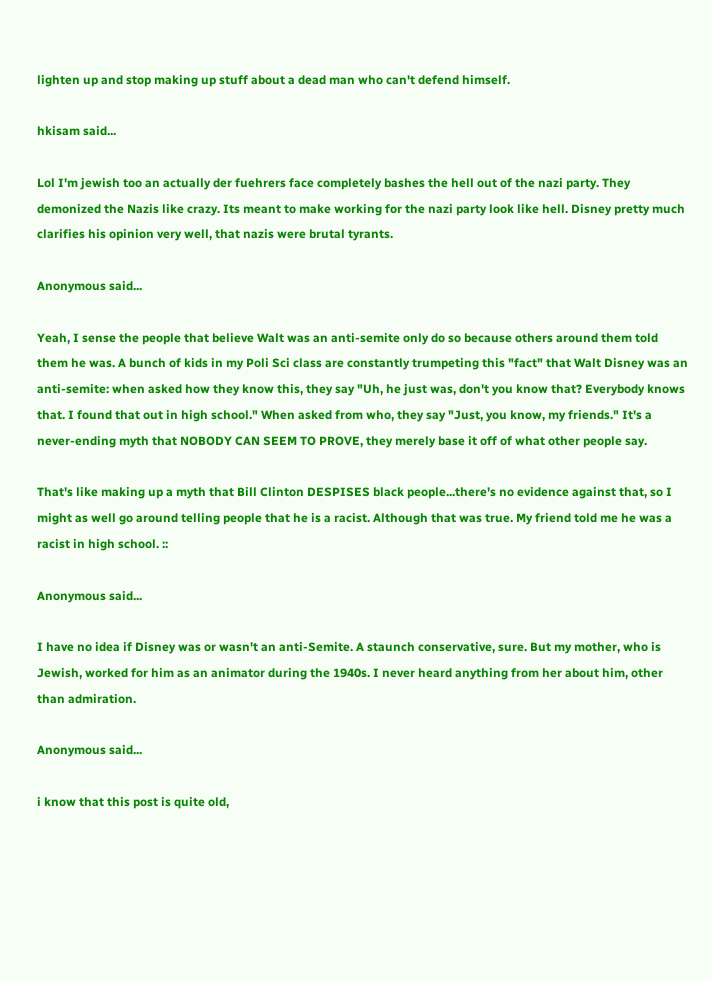lighten up and stop making up stuff about a dead man who can't defend himself.

hkisam said...

Lol I'm jewish too an actually der fuehrers face completely bashes the hell out of the nazi party. They demonized the Nazis like crazy. Its meant to make working for the nazi party look like hell. Disney pretty much clarifies his opinion very well, that nazis were brutal tyrants.

Anonymous said...

Yeah, I sense the people that believe Walt was an anti-semite only do so because others around them told them he was. A bunch of kids in my Poli Sci class are constantly trumpeting this "fact" that Walt Disney was an anti-semite: when asked how they know this, they say "Uh, he just was, don't you know that? Everybody knows that. I found that out in high school." When asked from who, they say "Just, you know, my friends." It's a never-ending myth that NOBODY CAN SEEM TO PROVE, they merely base it off of what other people say.

That's like making up a myth that Bill Clinton DESPISES black people...there's no evidence against that, so I might as well go around telling people that he is a racist. Although that was true. My friend told me he was a racist in high school. ::

Anonymous said...

I have no idea if Disney was or wasn't an anti-Semite. A staunch conservative, sure. But my mother, who is Jewish, worked for him as an animator during the 1940s. I never heard anything from her about him, other than admiration.

Anonymous said...

i know that this post is quite old,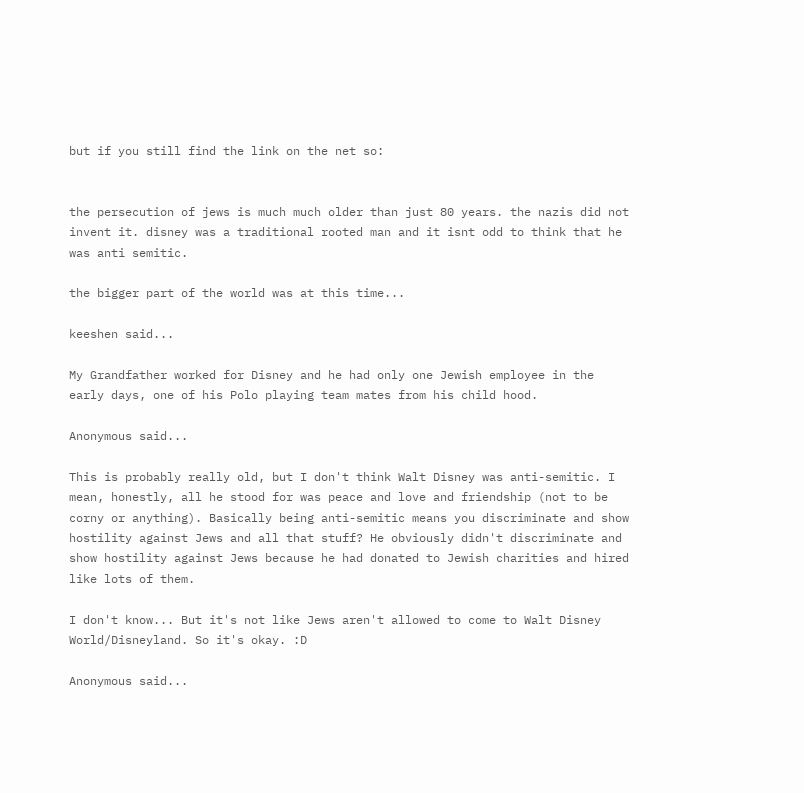but if you still find the link on the net so:


the persecution of jews is much much older than just 80 years. the nazis did not invent it. disney was a traditional rooted man and it isnt odd to think that he was anti semitic.

the bigger part of the world was at this time...

keeshen said...

My Grandfather worked for Disney and he had only one Jewish employee in the early days, one of his Polo playing team mates from his child hood.

Anonymous said...

This is probably really old, but I don't think Walt Disney was anti-semitic. I mean, honestly, all he stood for was peace and love and friendship (not to be corny or anything). Basically being anti-semitic means you discriminate and show hostility against Jews and all that stuff? He obviously didn't discriminate and show hostility against Jews because he had donated to Jewish charities and hired like lots of them.

I don't know... But it's not like Jews aren't allowed to come to Walt Disney World/Disneyland. So it's okay. :D

Anonymous said...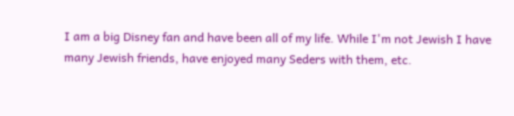I am a big Disney fan and have been all of my life. While I'm not Jewish I have many Jewish friends, have enjoyed many Seders with them, etc.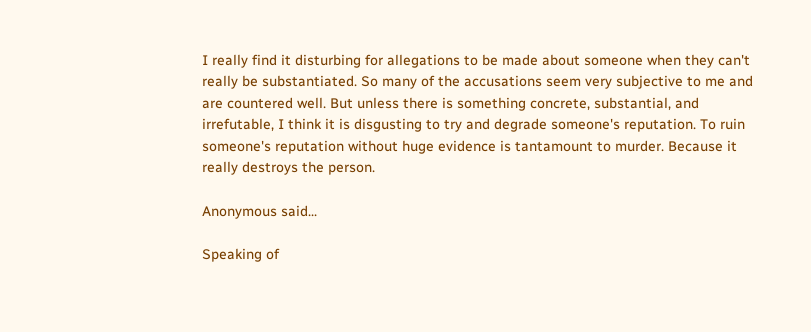I really find it disturbing for allegations to be made about someone when they can't really be substantiated. So many of the accusations seem very subjective to me and are countered well. But unless there is something concrete, substantial, and irrefutable, I think it is disgusting to try and degrade someone's reputation. To ruin someone's reputation without huge evidence is tantamount to murder. Because it really destroys the person.

Anonymous said...

Speaking of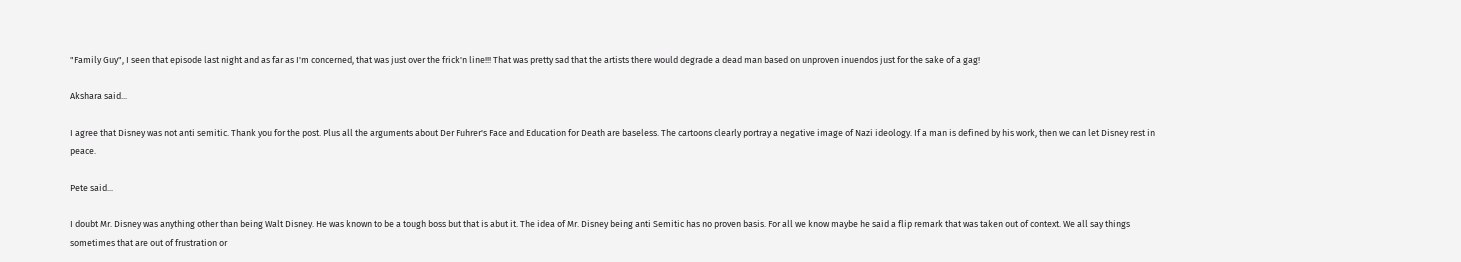"Family Guy", I seen that episode last night and as far as I'm concerned, that was just over the frick'n line!!! That was pretty sad that the artists there would degrade a dead man based on unproven inuendos just for the sake of a gag!

Akshara said...

I agree that Disney was not anti semitic. Thank you for the post. Plus all the arguments about Der Fuhrer's Face and Education for Death are baseless. The cartoons clearly portray a negative image of Nazi ideology. If a man is defined by his work, then we can let Disney rest in peace.

Pete said...

I doubt Mr. Disney was anything other than being Walt Disney. He was known to be a tough boss but that is abut it. The idea of Mr. Disney being anti Semitic has no proven basis. For all we know maybe he said a flip remark that was taken out of context. We all say things sometimes that are out of frustration or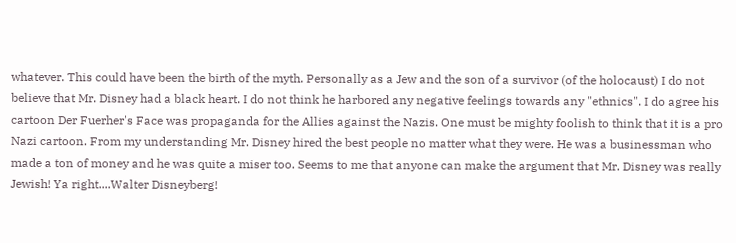whatever. This could have been the birth of the myth. Personally as a Jew and the son of a survivor (of the holocaust) I do not believe that Mr. Disney had a black heart. I do not think he harbored any negative feelings towards any "ethnics". I do agree his cartoon Der Fuerher's Face was propaganda for the Allies against the Nazis. One must be mighty foolish to think that it is a pro Nazi cartoon. From my understanding Mr. Disney hired the best people no matter what they were. He was a businessman who made a ton of money and he was quite a miser too. Seems to me that anyone can make the argument that Mr. Disney was really Jewish! Ya right....Walter Disneyberg!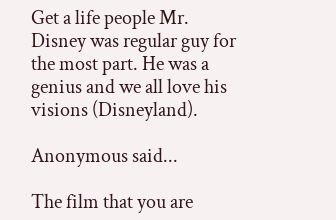Get a life people Mr. Disney was regular guy for the most part. He was a genius and we all love his visions (Disneyland).

Anonymous said...

The film that you are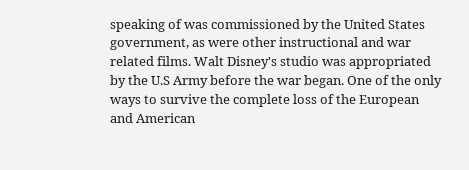speaking of was commissioned by the United States government, as were other instructional and war related films. Walt Disney's studio was appropriated by the U.S Army before the war began. One of the only ways to survive the complete loss of the European and American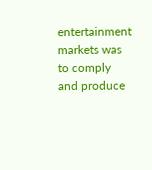entertainment markets was to comply and produce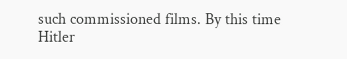such commissioned films. By this time Hitler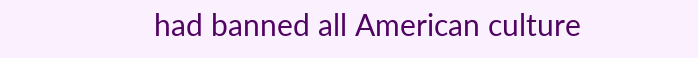had banned all American culture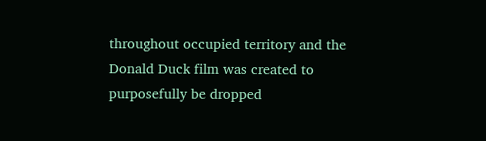throughout occupied territory and the Donald Duck film was created to purposefully be dropped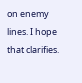on enemy lines. I hope that clarifies.